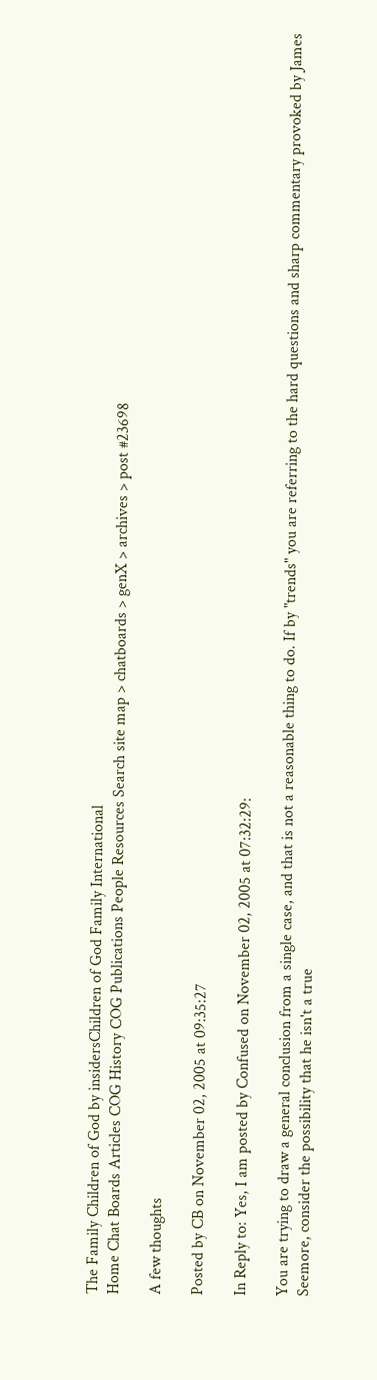The Family Children of God by insidersChildren of God Family International
Home Chat Boards Articles COG History COG Publications People Resources Search site map > chatboards > genX > archives > post #23698

A few thoughts

Posted by CB on November 02, 2005 at 09:35:27

In Reply to: Yes, I am posted by Confused on November 02, 2005 at 07:32:29:

You are trying to draw a general conclusion from a single case, and that is not a reasonable thing to do. If by "trends" you are referring to the hard questions and sharp commentary provoked by James Seemore, consider the possibility that he isn't a true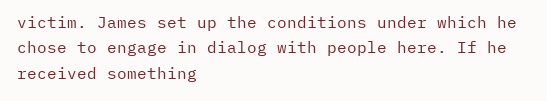victim. James set up the conditions under which he chose to engage in dialog with people here. If he received something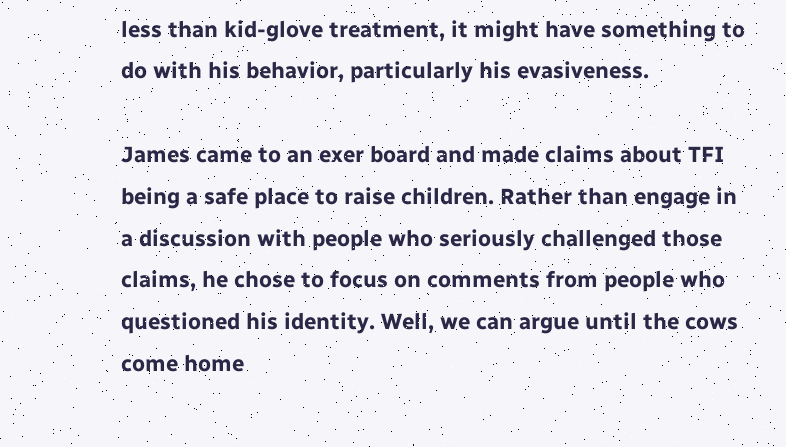less than kid-glove treatment, it might have something to do with his behavior, particularly his evasiveness.

James came to an exer board and made claims about TFI being a safe place to raise children. Rather than engage in a discussion with people who seriously challenged those claims, he chose to focus on comments from people who questioned his identity. Well, we can argue until the cows come home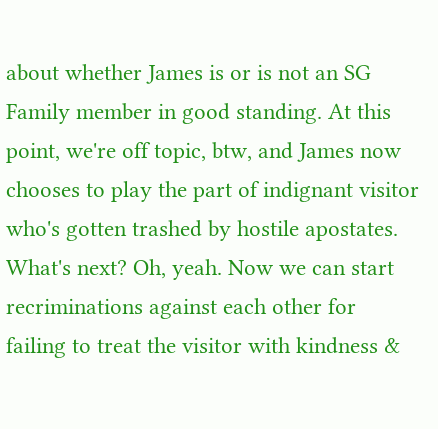about whether James is or is not an SG Family member in good standing. At this point, we're off topic, btw, and James now chooses to play the part of indignant visitor who's gotten trashed by hostile apostates. What's next? Oh, yeah. Now we can start recriminations against each other for failing to treat the visitor with kindness &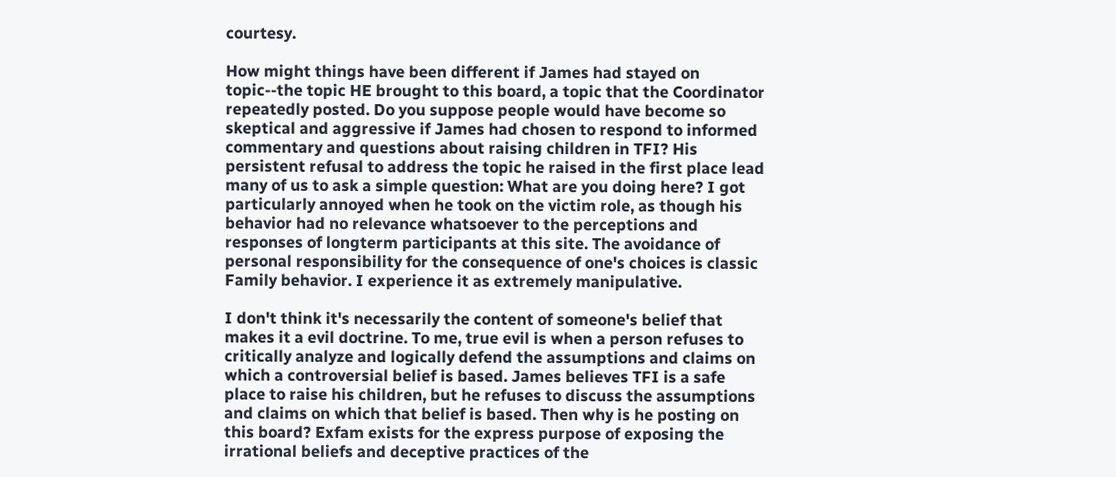courtesy.

How might things have been different if James had stayed on topic--the topic HE brought to this board, a topic that the Coordinator repeatedly posted. Do you suppose people would have become so skeptical and aggressive if James had chosen to respond to informed commentary and questions about raising children in TFI? His persistent refusal to address the topic he raised in the first place lead many of us to ask a simple question: What are you doing here? I got particularly annoyed when he took on the victim role, as though his behavior had no relevance whatsoever to the perceptions and responses of longterm participants at this site. The avoidance of personal responsibility for the consequence of one's choices is classic Family behavior. I experience it as extremely manipulative.

I don't think it's necessarily the content of someone's belief that makes it a evil doctrine. To me, true evil is when a person refuses to critically analyze and logically defend the assumptions and claims on which a controversial belief is based. James believes TFI is a safe place to raise his children, but he refuses to discuss the assumptions and claims on which that belief is based. Then why is he posting on this board? Exfam exists for the express purpose of exposing the irrational beliefs and deceptive practices of the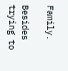Family.

Besides trying to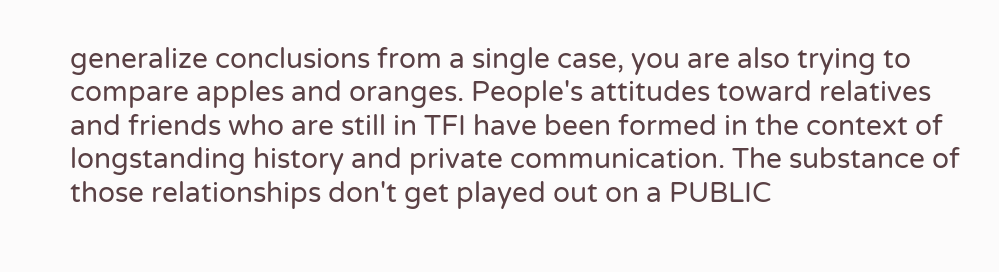generalize conclusions from a single case, you are also trying to compare apples and oranges. People's attitudes toward relatives and friends who are still in TFI have been formed in the context of longstanding history and private communication. The substance of those relationships don't get played out on a PUBLIC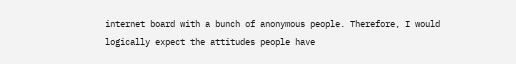internet board with a bunch of anonymous people. Therefore, I would logically expect the attitudes people have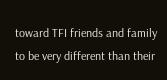toward TFI friends and family to be very different than their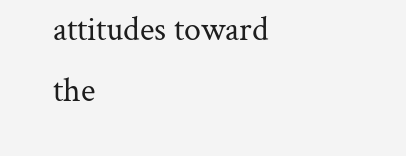attitudes toward the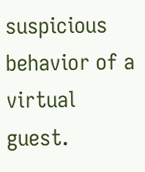suspicious behavior of a virtual guest.